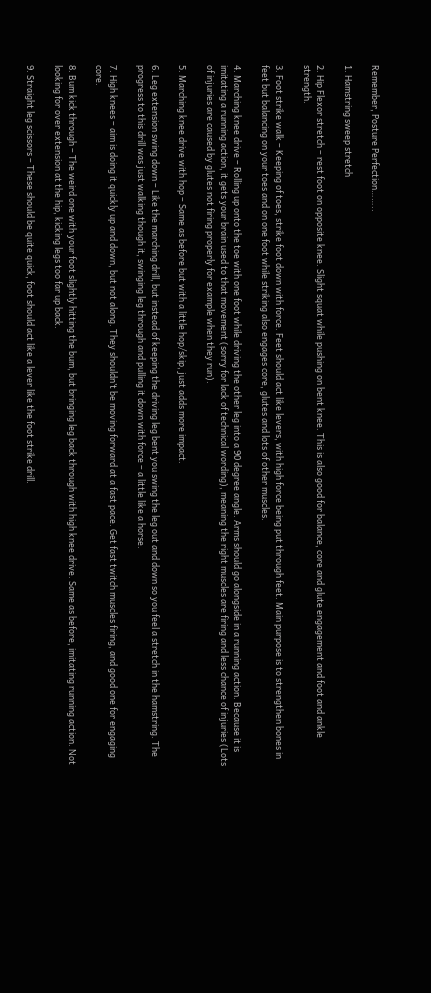Remember, Posture Perfection……..

1. Hamstring sweep stretch

2. Hip Flexor stretch – rest foot on opposite knee. Slight squat while pushing on bent knee. This is also good for balance, core and glute engagement and foot and ankle strength.

3. Foot strike walk – Keeping of toes, strike foot down with force. Feet should act like levers, with high force being put through feet. Main purpose is to strengthen bones in feet but balancing on your toes and on one foot while striking also engages core, glutes and lots of other muscles.

4. Marching knee drive – Rolling up onto the toe with one foot while driving the other leg into a 90 degree angle. Arms should go alongside in a running action. Because it is imitating a running action, it gets your brain used to that movement (sorry for lack of technical wording), meaning the right muscles are firing and less chance of injuries (Lots of injuries are caused by glutes not firing properly for example when they run).

5. Marching knee drive with hop – Same as before but with a little hop/skip, just adds more impact.

6. Leg extension swing down – Like the marching drill, but instead of keeping the driving leg bent you swing the leg out and down so you feel a stretch in the hamstring. The progress to this drill was just walking though it, swinging leg through and pulling it down with force – a little like a horse.

7. High knees – aim is doing it quickly up and down, but not along. They shouldn’t be moving forward at a fast pace. Get fast twitch muscles firing, and good one for engaging core.

8. Bum kick through – The weird one with your foot slightly hitting the bum, but bringing leg back through with high knee drive. Same as before, imitating running action. Not looking for over extension at the hip, kicking legs too far up back.

9. Straight leg scissors – These should be quite quick, foot should act like a lever like the foot strike drill.